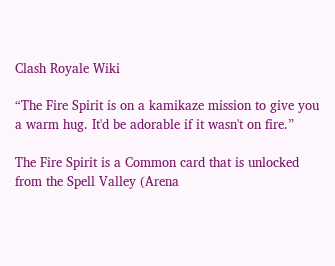Clash Royale Wiki

“The Fire Spirit is on a kamikaze mission to give you a warm hug. It'd be adorable if it wasn't on fire.”

The Fire Spirit is a Common card that is unlocked from the Spell Valley (Arena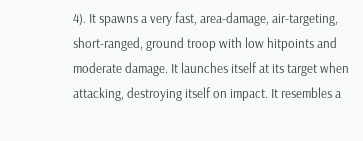4). It spawns a very fast, area-damage, air-targeting, short-ranged, ground troop with low hitpoints and moderate damage. It launches itself at its target when attacking, destroying itself on impact. It resembles a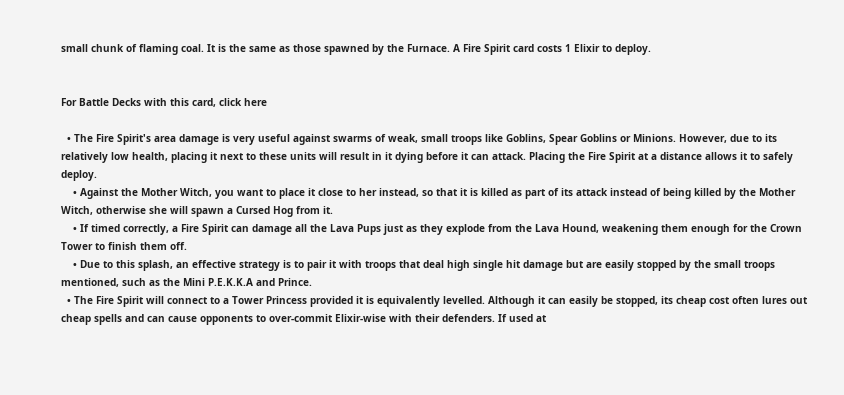small chunk of flaming coal. It is the same as those spawned by the Furnace. A Fire Spirit card costs 1 Elixir to deploy.


For Battle Decks with this card, click here

  • The Fire Spirit's area damage is very useful against swarms of weak, small troops like Goblins, Spear Goblins or Minions. However, due to its relatively low health, placing it next to these units will result in it dying before it can attack. Placing the Fire Spirit at a distance allows it to safely deploy.
    • Against the Mother Witch, you want to place it close to her instead, so that it is killed as part of its attack instead of being killed by the Mother Witch, otherwise she will spawn a Cursed Hog from it.
    • If timed correctly, a Fire Spirit can damage all the Lava Pups just as they explode from the Lava Hound, weakening them enough for the Crown Tower to finish them off.
    • Due to this splash, an effective strategy is to pair it with troops that deal high single hit damage but are easily stopped by the small troops mentioned, such as the Mini P.E.K.K.A and Prince.
  • The Fire Spirit will connect to a Tower Princess provided it is equivalently levelled. Although it can easily be stopped, its cheap cost often lures out cheap spells and can cause opponents to over-commit Elixir-wise with their defenders. If used at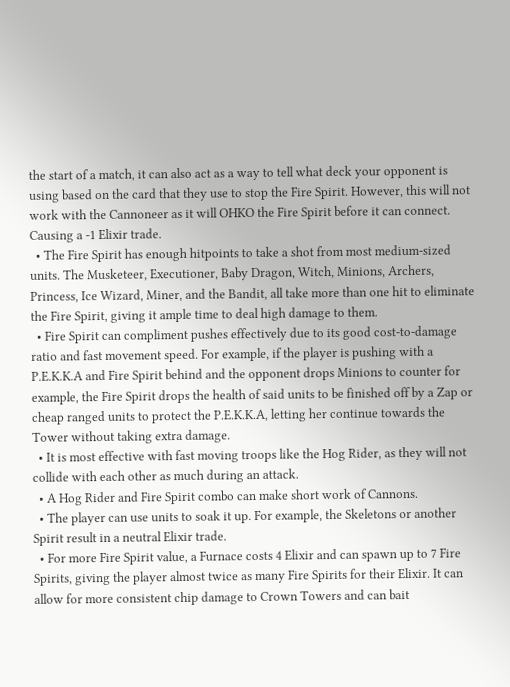the start of a match, it can also act as a way to tell what deck your opponent is using based on the card that they use to stop the Fire Spirit. However, this will not work with the Cannoneer as it will OHKO the Fire Spirit before it can connect. Causing a -1 Elixir trade.
  • The Fire Spirit has enough hitpoints to take a shot from most medium-sized units. The Musketeer, Executioner, Baby Dragon, Witch, Minions, Archers, Princess, Ice Wizard, Miner, and the Bandit, all take more than one hit to eliminate the Fire Spirit, giving it ample time to deal high damage to them.
  • Fire Spirit can compliment pushes effectively due to its good cost-to-damage ratio and fast movement speed. For example, if the player is pushing with a P.E.K.K.A and Fire Spirit behind and the opponent drops Minions to counter for example, the Fire Spirit drops the health of said units to be finished off by a Zap or cheap ranged units to protect the P.E.K.K.A, letting her continue towards the Tower without taking extra damage.
  • It is most effective with fast moving troops like the Hog Rider, as they will not collide with each other as much during an attack.
  • A Hog Rider and Fire Spirit combo can make short work of Cannons.
  • The player can use units to soak it up. For example, the Skeletons or another Spirit result in a neutral Elixir trade.
  • For more Fire Spirit value, a Furnace costs 4 Elixir and can spawn up to 7 Fire Spirits, giving the player almost twice as many Fire Spirits for their Elixir. It can allow for more consistent chip damage to Crown Towers and can bait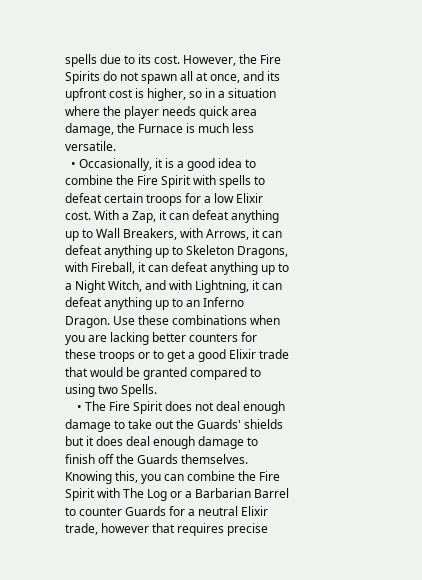spells due to its cost. However, the Fire Spirits do not spawn all at once, and its upfront cost is higher, so in a situation where the player needs quick area damage, the Furnace is much less versatile.
  • Occasionally, it is a good idea to combine the Fire Spirit with spells to defeat certain troops for a low Elixir cost. With a Zap, it can defeat anything up to Wall Breakers, with Arrows, it can defeat anything up to Skeleton Dragons, with Fireball, it can defeat anything up to a Night Witch, and with Lightning, it can defeat anything up to an Inferno Dragon. Use these combinations when you are lacking better counters for these troops or to get a good Elixir trade that would be granted compared to using two Spells.
    • The Fire Spirit does not deal enough damage to take out the Guards' shields but it does deal enough damage to finish off the Guards themselves. Knowing this, you can combine the Fire Spirit with The Log or a Barbarian Barrel to counter Guards for a neutral Elixir trade, however that requires precise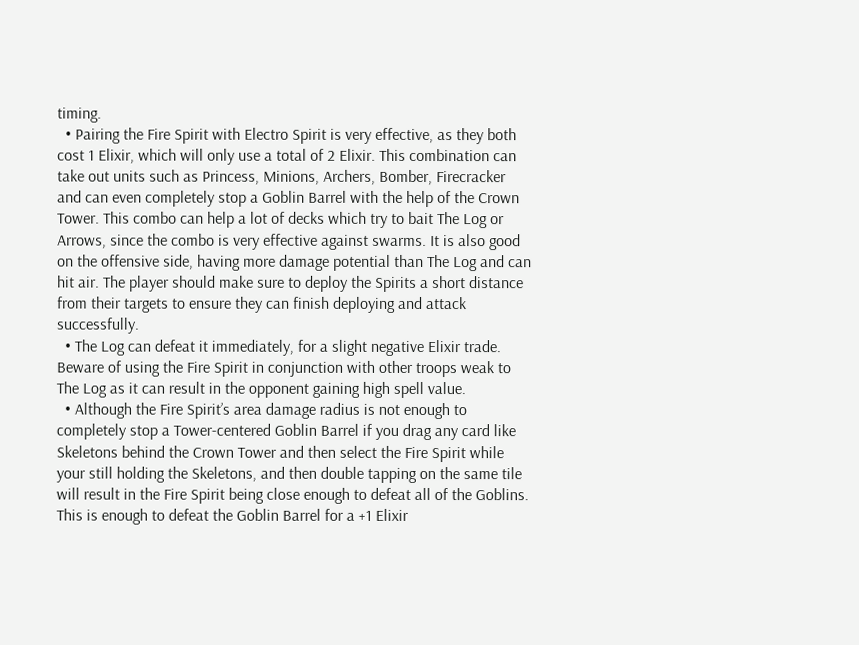timing.
  • Pairing the Fire Spirit with Electro Spirit is very effective, as they both cost 1 Elixir, which will only use a total of 2 Elixir. This combination can take out units such as Princess, Minions, Archers, Bomber, Firecracker and can even completely stop a Goblin Barrel with the help of the Crown Tower. This combo can help a lot of decks which try to bait The Log or Arrows, since the combo is very effective against swarms. It is also good on the offensive side, having more damage potential than The Log and can hit air. The player should make sure to deploy the Spirits a short distance from their targets to ensure they can finish deploying and attack successfully.
  • The Log can defeat it immediately, for a slight negative Elixir trade. Beware of using the Fire Spirit in conjunction with other troops weak to The Log as it can result in the opponent gaining high spell value.
  • Although the Fire Spirit’s area damage radius is not enough to completely stop a Tower-centered Goblin Barrel if you drag any card like Skeletons behind the Crown Tower and then select the Fire Spirit while your still holding the Skeletons, and then double tapping on the same tile will result in the Fire Spirit being close enough to defeat all of the Goblins. This is enough to defeat the Goblin Barrel for a +1 Elixir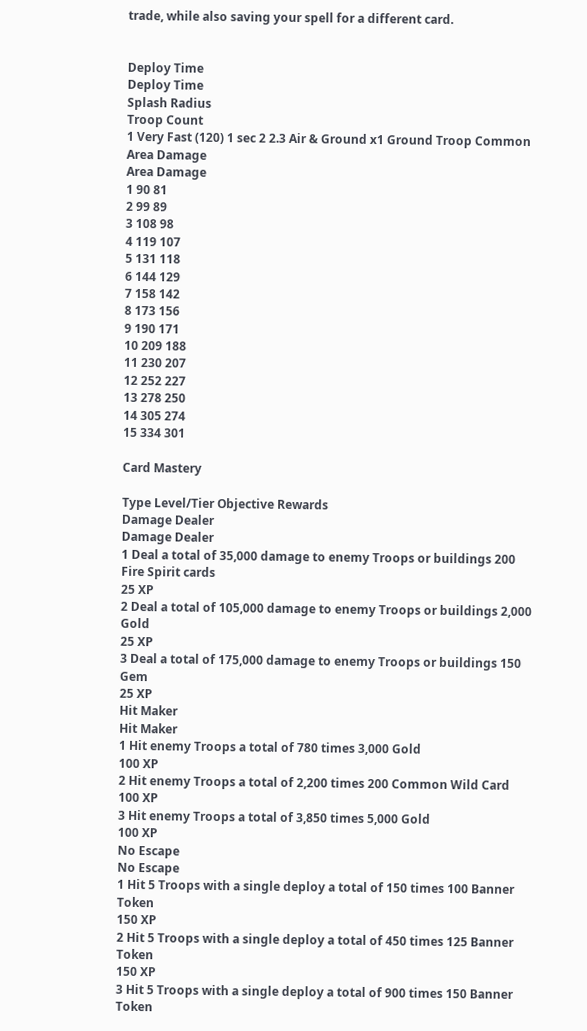trade, while also saving your spell for a different card.


Deploy Time
Deploy Time
Splash Radius
Troop Count
1 Very Fast (120) 1 sec 2 2.3 Air & Ground x1 Ground Troop Common
Area Damage
Area Damage
1 90 81
2 99 89
3 108 98
4 119 107
5 131 118
6 144 129
7 158 142
8 173 156
9 190 171
10 209 188
11 230 207
12 252 227
13 278 250
14 305 274
15 334 301

Card Mastery

Type Level/Tier Objective Rewards
Damage Dealer
Damage Dealer
1 Deal a total of 35,000 damage to enemy Troops or buildings 200 Fire Spirit cards
25 XP
2 Deal a total of 105,000 damage to enemy Troops or buildings 2,000 Gold
25 XP
3 Deal a total of 175,000 damage to enemy Troops or buildings 150 Gem
25 XP
Hit Maker
Hit Maker
1 Hit enemy Troops a total of 780 times 3,000 Gold
100 XP
2 Hit enemy Troops a total of 2,200 times 200 Common Wild Card
100 XP
3 Hit enemy Troops a total of 3,850 times 5,000 Gold
100 XP
No Escape
No Escape
1 Hit 5 Troops with a single deploy a total of 150 times 100 Banner Token
150 XP
2 Hit 5 Troops with a single deploy a total of 450 times 125 Banner Token
150 XP
3 Hit 5 Troops with a single deploy a total of 900 times 150 Banner Token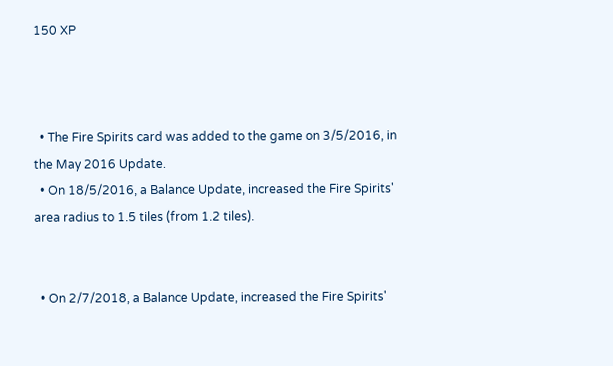150 XP



  • The Fire Spirits card was added to the game on 3/5/2016, in the May 2016 Update.
  • On 18/5/2016, a Balance Update, increased the Fire Spirits' area radius to 1.5 tiles (from 1.2 tiles).


  • On 2/7/2018, a Balance Update, increased the Fire Spirits'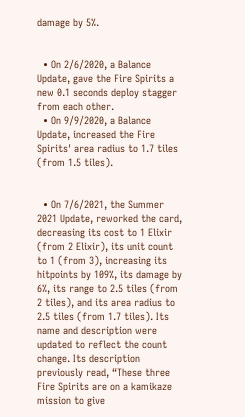damage by 5%.


  • On 2/6/2020, a Balance Update, gave the Fire Spirits a new 0.1 seconds deploy stagger from each other.
  • On 9/9/2020, a Balance Update, increased the Fire Spirits' area radius to 1.7 tiles (from 1.5 tiles).


  • On 7/6/2021, the Summer 2021 Update, reworked the card, decreasing its cost to 1 Elixir (from 2 Elixir), its unit count to 1 (from 3), increasing its hitpoints by 109%, its damage by 6%, its range to 2.5 tiles (from 2 tiles), and its area radius to 2.5 tiles (from 1.7 tiles). Its name and description were updated to reflect the count change. Its description previously read, “These three Fire Spirits are on a kamikaze mission to give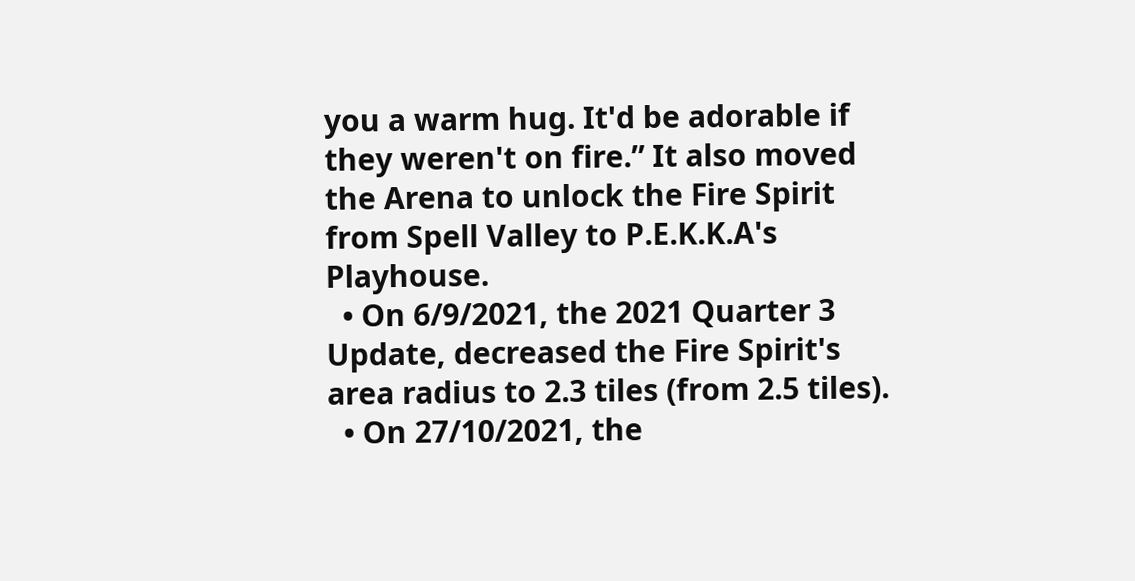you a warm hug. It'd be adorable if they weren't on fire.” It also moved the Arena to unlock the Fire Spirit from Spell Valley to P.E.K.K.A's Playhouse.
  • On 6/9/2021, the 2021 Quarter 3 Update, decreased the Fire Spirit's area radius to 2.3 tiles (from 2.5 tiles).
  • On 27/10/2021, the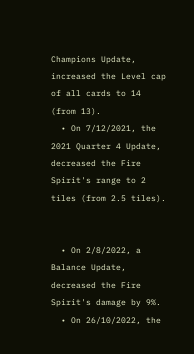Champions Update, increased the Level cap of all cards to 14 (from 13).
  • On 7/12/2021, the 2021 Quarter 4 Update, decreased the Fire Spirit's range to 2 tiles (from 2.5 tiles).


  • On 2/8/2022, a Balance Update, decreased the Fire Spirit's damage by 9%.
  • On 26/10/2022, the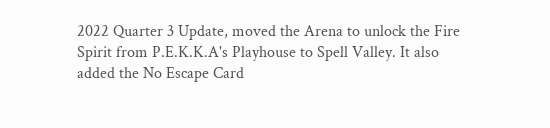2022 Quarter 3 Update, moved the Arena to unlock the Fire Spirit from P.E.K.K.A's Playhouse to Spell Valley. It also added the No Escape Card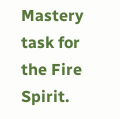Mastery task for the Fire Spirit.